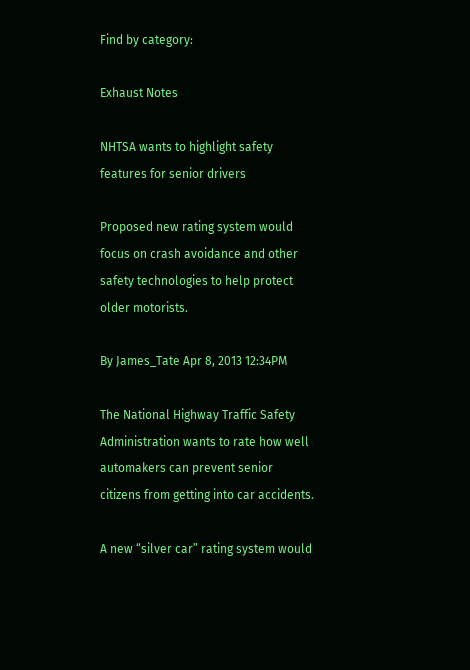Find by category:

Exhaust Notes

NHTSA wants to highlight safety features for senior drivers

Proposed new rating system would focus on crash avoidance and other safety technologies to help protect older motorists.

By James_Tate Apr 8, 2013 12:34PM

The National Highway Traffic Safety Administration wants to rate how well automakers can prevent senior citizens from getting into car accidents.

A new “silver car” rating system would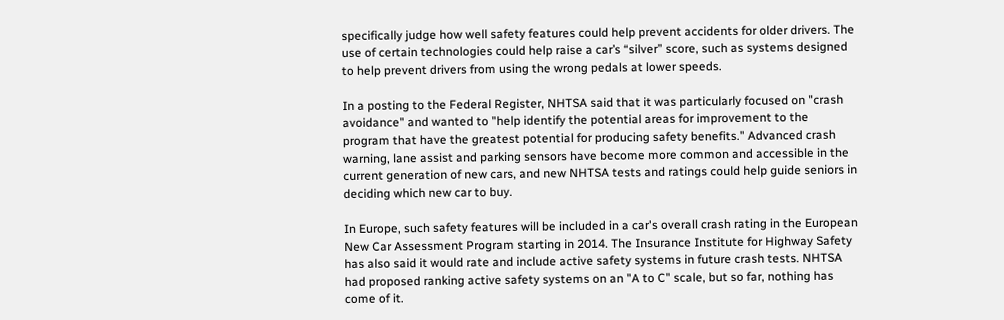specifically judge how well safety features could help prevent accidents for older drivers. The use of certain technologies could help raise a car’s “silver” score, such as systems designed to help prevent drivers from using the wrong pedals at lower speeds.

In a posting to the Federal Register, NHTSA said that it was particularly focused on "crash avoidance" and wanted to "help identify the potential areas for improvement to the program that have the greatest potential for producing safety benefits." Advanced crash warning, lane assist and parking sensors have become more common and accessible in the current generation of new cars, and new NHTSA tests and ratings could help guide seniors in deciding which new car to buy.

In Europe, such safety features will be included in a car's overall crash rating in the European New Car Assessment Program starting in 2014. The Insurance Institute for Highway Safety has also said it would rate and include active safety systems in future crash tests. NHTSA had proposed ranking active safety systems on an "A to C" scale, but so far, nothing has come of it.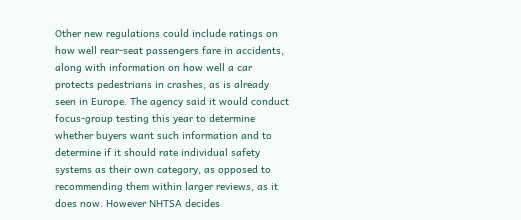Other new regulations could include ratings on how well rear-seat passengers fare in accidents, along with information on how well a car protects pedestrians in crashes, as is already seen in Europe. The agency said it would conduct focus-group testing this year to determine whether buyers want such information and to determine if it should rate individual safety systems as their own category, as opposed to recommending them within larger reviews, as it does now. However NHTSA decides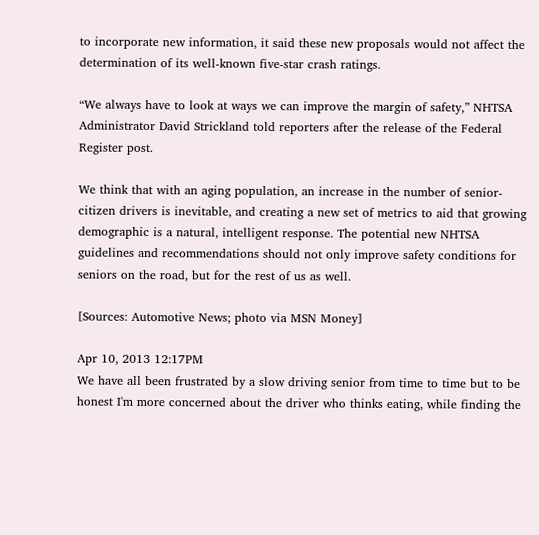to incorporate new information, it said these new proposals would not affect the determination of its well-known five-star crash ratings.

“We always have to look at ways we can improve the margin of safety,” NHTSA Administrator David Strickland told reporters after the release of the Federal Register post.

We think that with an aging population, an increase in the number of senior-citizen drivers is inevitable, and creating a new set of metrics to aid that growing demographic is a natural, intelligent response. The potential new NHTSA guidelines and recommendations should not only improve safety conditions for seniors on the road, but for the rest of us as well.

[Sources: Automotive News; photo via MSN Money]

Apr 10, 2013 12:17PM
We have all been frustrated by a slow driving senior from time to time but to be honest I'm more concerned about the driver who thinks eating, while finding the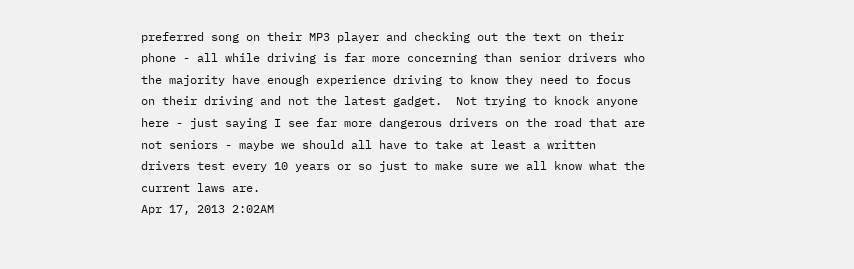preferred song on their MP3 player and checking out the text on their phone - all while driving is far more concerning than senior drivers who the majority have enough experience driving to know they need to focus on their driving and not the latest gadget.  Not trying to knock anyone here - just saying I see far more dangerous drivers on the road that are not seniors - maybe we should all have to take at least a written drivers test every 10 years or so just to make sure we all know what the current laws are.
Apr 17, 2013 2:02AM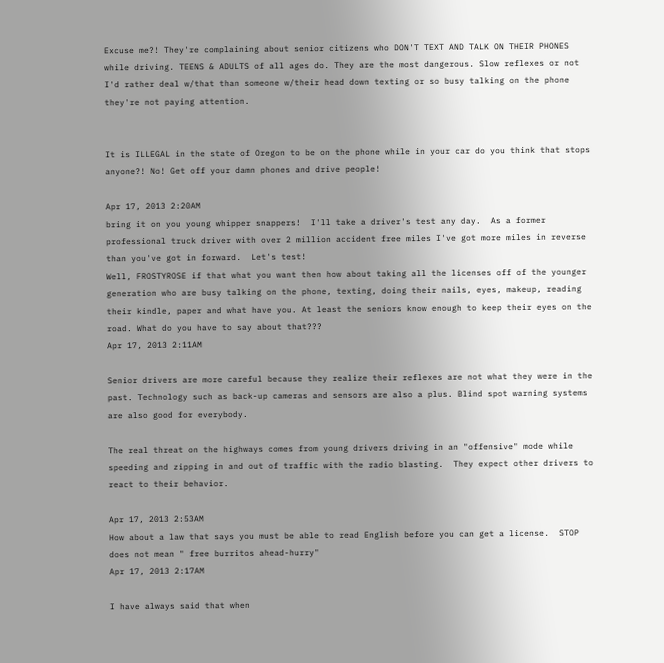Excuse me?! They're complaining about senior citizens who DON'T TEXT AND TALK ON THEIR PHONES while driving. TEENS & ADULTS of all ages do. They are the most dangerous. Slow reflexes or not I'd rather deal w/that than someone w/their head down texting or so busy talking on the phone they're not paying attention.


It is ILLEGAL in the state of Oregon to be on the phone while in your car do you think that stops anyone?! No! Get off your damn phones and drive people!

Apr 17, 2013 2:20AM
bring it on you young whipper snappers!  I'll take a driver's test any day.  As a former professional truck driver with over 2 million accident free miles I've got more miles in reverse than you've got in forward.  Let's test!
Well, FROSTYROSE if that what you want then how about taking all the licenses off of the younger generation who are busy talking on the phone, texting, doing their nails, eyes, makeup, reading their kindle, paper and what have you. At least the seniors know enough to keep their eyes on the road. What do you have to say about that???
Apr 17, 2013 2:11AM

Senior drivers are more careful because they realize their reflexes are not what they were in the past. Technology such as back-up cameras and sensors are also a plus. Blind spot warning systems are also good for everybody.

The real threat on the highways comes from young drivers driving in an "offensive" mode while speeding and zipping in and out of traffic with the radio blasting.  They expect other drivers to react to their behavior.

Apr 17, 2013 2:53AM
How about a law that says you must be able to read English before you can get a license.  STOP does not mean " free burritos ahead-hurry"
Apr 17, 2013 2:17AM

I have always said that when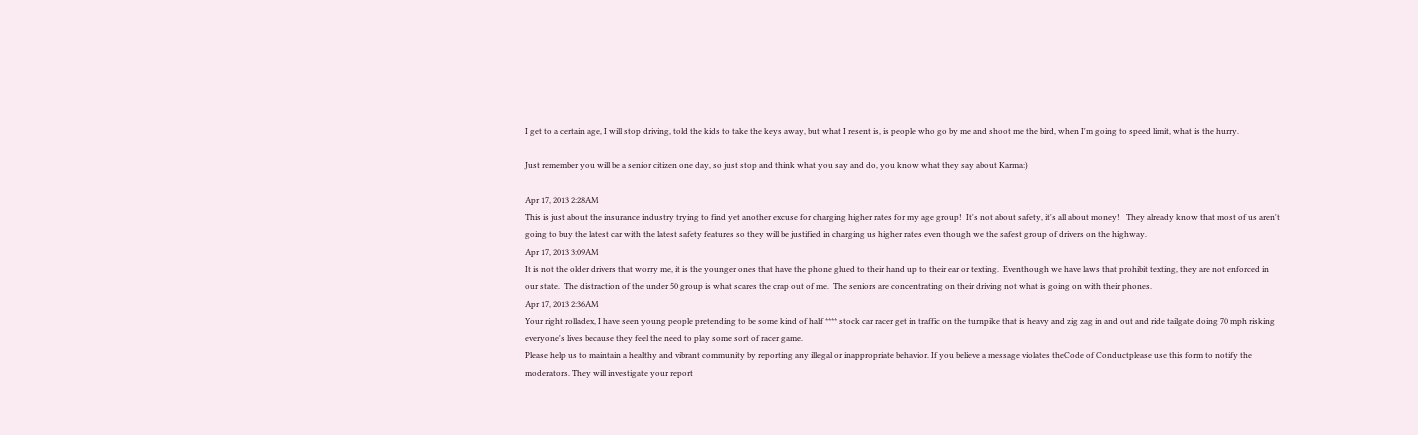I get to a certain age, I will stop driving, told the kids to take the keys away, but what I resent is, is people who go by me and shoot me the bird, when I'm going to speed limit, what is the hurry.

Just remember you will be a senior citizen one day, so just stop and think what you say and do, you know what they say about Karma:)

Apr 17, 2013 2:28AM
This is just about the insurance industry trying to find yet another excuse for charging higher rates for my age group!  It's not about safety, it's all about money!   They already know that most of us aren't going to buy the latest car with the latest safety features so they will be justified in charging us higher rates even though we the safest group of drivers on the highway.
Apr 17, 2013 3:09AM
It is not the older drivers that worry me, it is the younger ones that have the phone glued to their hand up to their ear or texting.  Eventhough we have laws that prohibit texting, they are not enforced in our state.  The distraction of the under 50 group is what scares the crap out of me.  The seniors are concentrating on their driving not what is going on with their phones.
Apr 17, 2013 2:36AM
Your right rolladex, I have seen young people pretending to be some kind of half **** stock car racer get in traffic on the turnpike that is heavy and zig zag in and out and ride tailgate doing 70 mph risking everyone's lives because they feel the need to play some sort of racer game.
Please help us to maintain a healthy and vibrant community by reporting any illegal or inappropriate behavior. If you believe a message violates theCode of Conductplease use this form to notify the moderators. They will investigate your report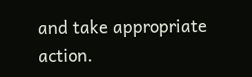and take appropriate action.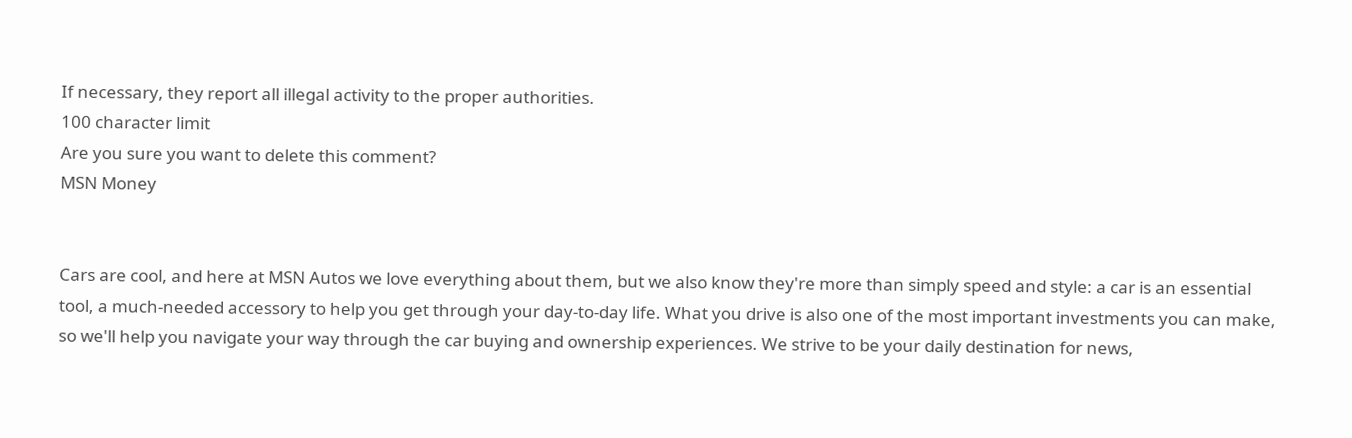If necessary, they report all illegal activity to the proper authorities.
100 character limit
Are you sure you want to delete this comment?
MSN Money


Cars are cool, and here at MSN Autos we love everything about them, but we also know they're more than simply speed and style: a car is an essential tool, a much-needed accessory to help you get through your day-to-day life. What you drive is also one of the most important investments you can make, so we'll help you navigate your way through the car buying and ownership experiences. We strive to be your daily destination for news,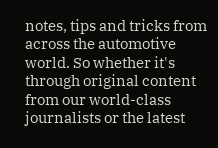notes, tips and tricks from across the automotive world. So whether it's through original content from our world-class journalists or the latest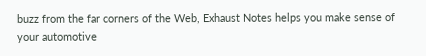buzz from the far corners of the Web, Exhaust Notes helps you make sense of your automotive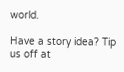world.

Have a story idea? Tip us off at